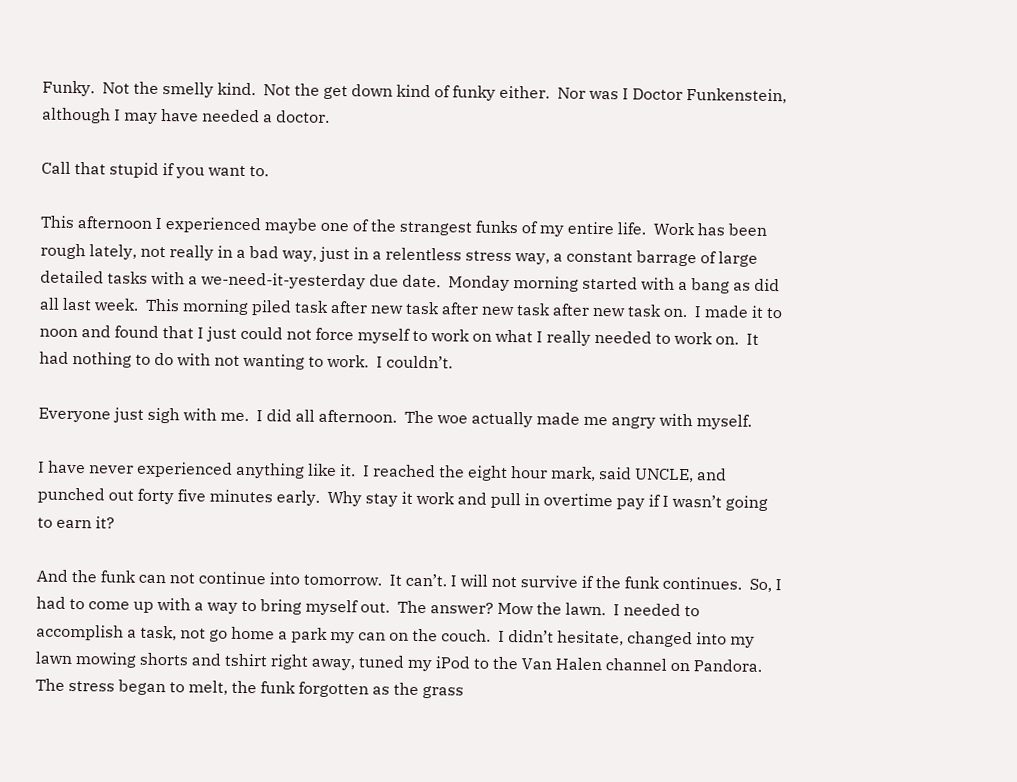Funky.  Not the smelly kind.  Not the get down kind of funky either.  Nor was I Doctor Funkenstein, although I may have needed a doctor.

Call that stupid if you want to.

This afternoon I experienced maybe one of the strangest funks of my entire life.  Work has been rough lately, not really in a bad way, just in a relentless stress way, a constant barrage of large detailed tasks with a we-need-it-yesterday due date.  Monday morning started with a bang as did all last week.  This morning piled task after new task after new task after new task on.  I made it to noon and found that I just could not force myself to work on what I really needed to work on.  It had nothing to do with not wanting to work.  I couldn’t.

Everyone just sigh with me.  I did all afternoon.  The woe actually made me angry with myself.

I have never experienced anything like it.  I reached the eight hour mark, said UNCLE, and punched out forty five minutes early.  Why stay it work and pull in overtime pay if I wasn’t going to earn it?

And the funk can not continue into tomorrow.  It can’t. I will not survive if the funk continues.  So, I had to come up with a way to bring myself out.  The answer? Mow the lawn.  I needed to accomplish a task, not go home a park my can on the couch.  I didn’t hesitate, changed into my lawn mowing shorts and tshirt right away, tuned my iPod to the Van Halen channel on Pandora.  The stress began to melt, the funk forgotten as the grass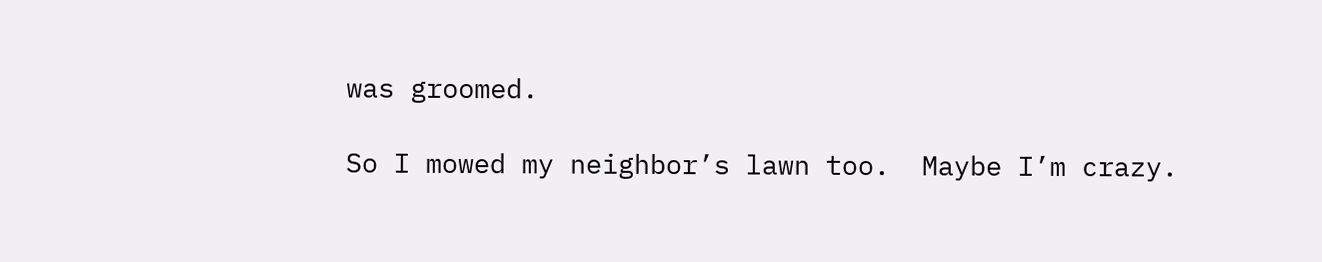was groomed.

So I mowed my neighbor’s lawn too.  Maybe I’m crazy.